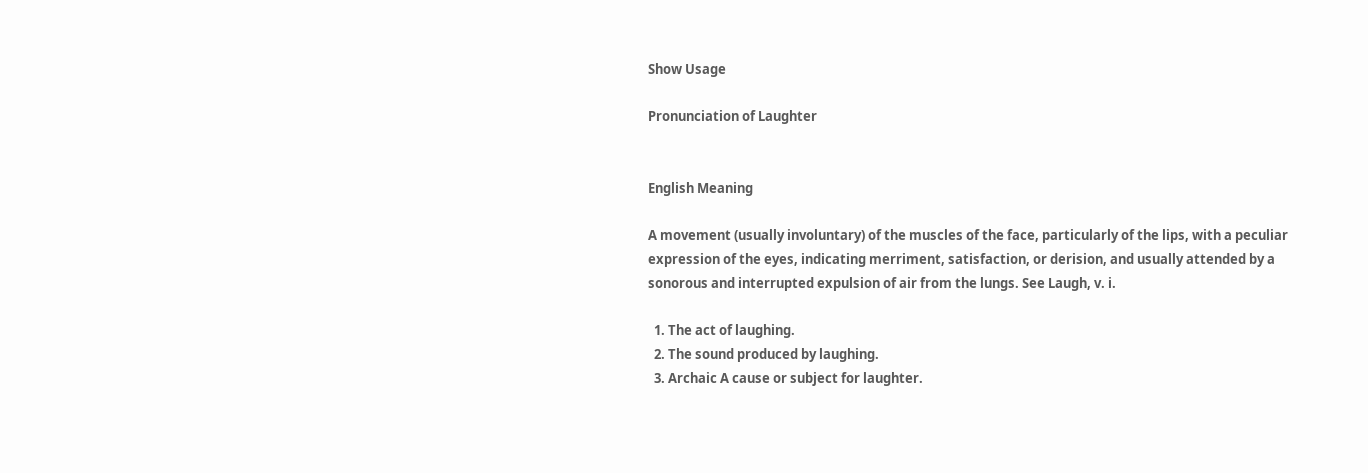Show Usage

Pronunciation of Laughter


English Meaning

A movement (usually involuntary) of the muscles of the face, particularly of the lips, with a peculiar expression of the eyes, indicating merriment, satisfaction, or derision, and usually attended by a sonorous and interrupted expulsion of air from the lungs. See Laugh, v. i.

  1. The act of laughing.
  2. The sound produced by laughing.
  3. Archaic A cause or subject for laughter.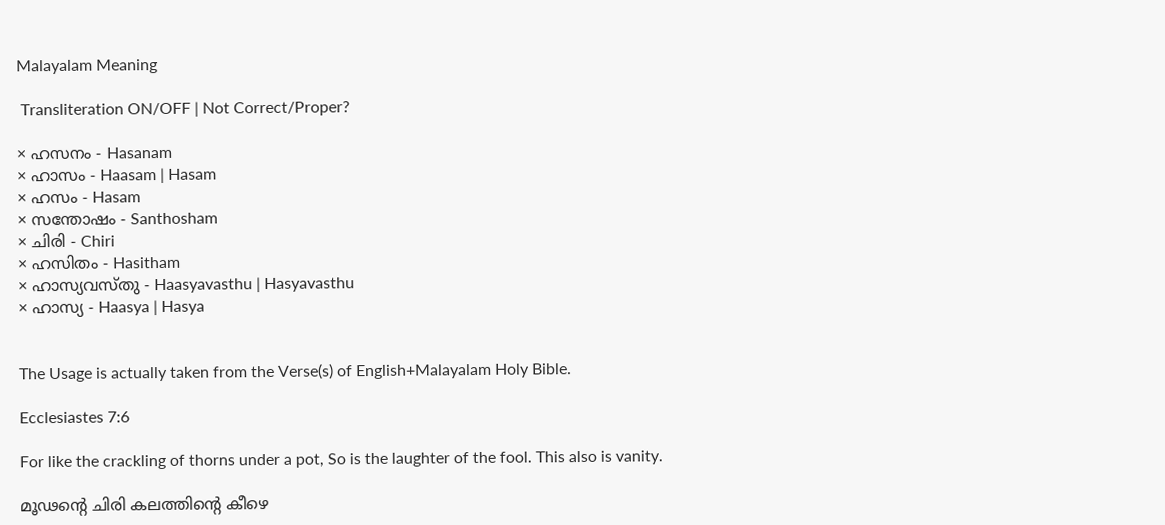Malayalam Meaning

 Transliteration ON/OFF | Not Correct/Proper?

× ഹസനം - Hasanam
× ഹാസം - Haasam | Hasam
× ഹസം - Hasam
× സന്തോഷം - Santhosham
× ചിരി - Chiri
× ഹസിതം - Hasitham
× ഹാസ്യവസ്‌തു - Haasyavasthu | Hasyavasthu
× ഹാസ്യ - Haasya | Hasya


The Usage is actually taken from the Verse(s) of English+Malayalam Holy Bible.

Ecclesiastes 7:6

For like the crackling of thorns under a pot, So is the laughter of the fool. This also is vanity.

മൂഢന്റെ ചിരി കലത്തിന്റെ കീഴെ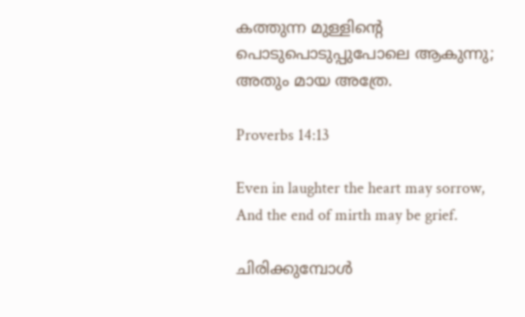കത്തുന്ന മുള്ളിന്റെ പൊടുപൊടുപ്പുപോലെ ആകുന്നു; അതും മായ അത്രേ.

Proverbs 14:13

Even in laughter the heart may sorrow, And the end of mirth may be grief.

ചിരിക്കുമ്പോൾ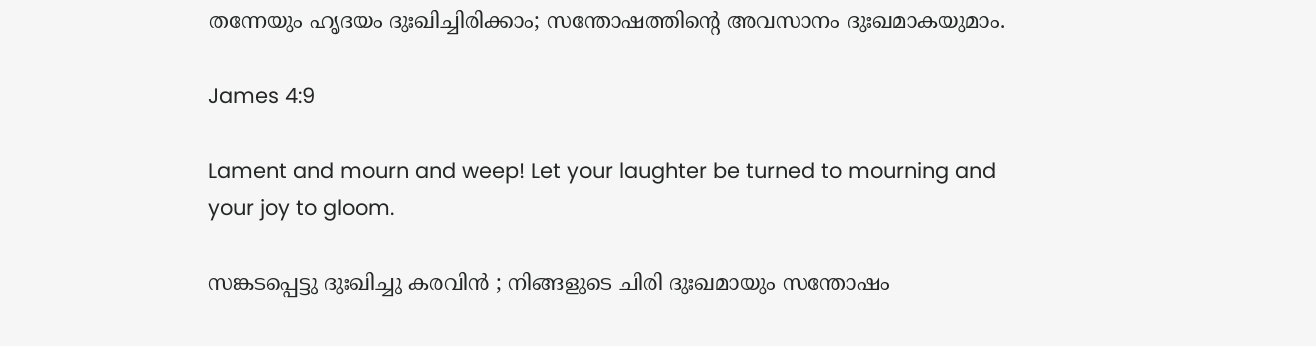തന്നേയും ഹൃദയം ദുഃഖിച്ചിരിക്കാം; സന്തോഷത്തിന്റെ അവസാനം ദുഃഖമാകയുമാം.

James 4:9

Lament and mourn and weep! Let your laughter be turned to mourning and your joy to gloom.

സങ്കടപ്പെട്ടു ദുഃഖിച്ചു കരവിൻ ; നിങ്ങളുടെ ചിരി ദുഃഖമായും സന്തോഷം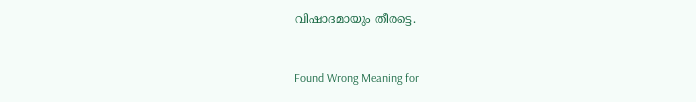വിഷാദമായും തീരട്ടെ.


Found Wrong Meaning for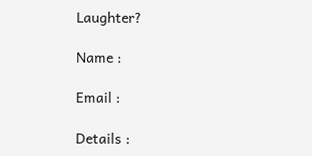Laughter?

Name :

Email :

Details :